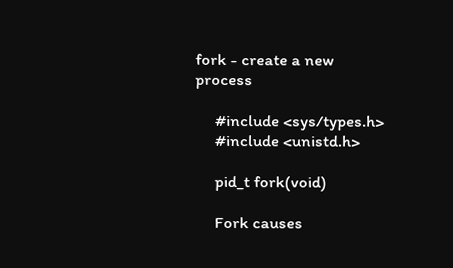fork - create a new process

     #include <sys/types.h>
     #include <unistd.h>

     pid_t fork(void)

     Fork causes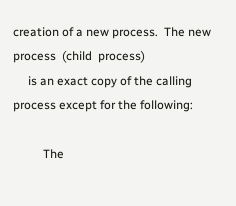creation of a new process.  The new process  (child  process)
     is an exact copy of the calling process except for the following:

          The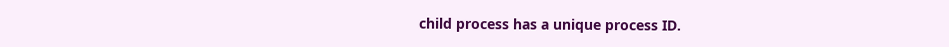child process has a unique process ID.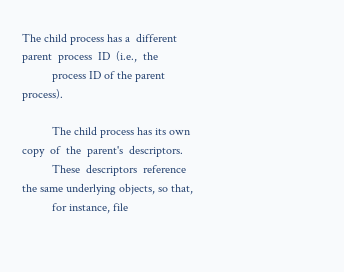The child process has a  different  parent  process  ID  (i.e.,  the
          process ID of the parent process).

          The child process has its own  copy  of  the  parent's  descriptors.
          These  descriptors  reference  the same underlying objects, so that,
          for instance, file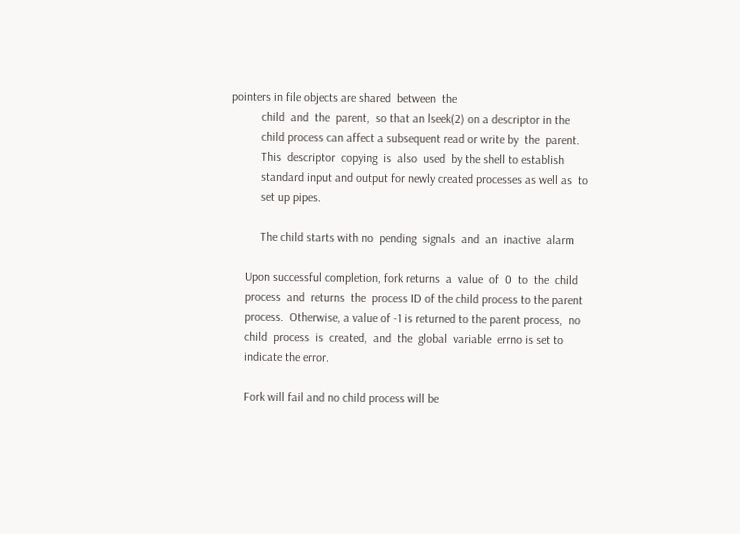pointers in file objects are shared  between  the
          child  and  the  parent,  so that an lseek(2) on a descriptor in the
          child process can affect a subsequent read or write by  the  parent.
          This  descriptor  copying  is  also  used  by the shell to establish
          standard input and output for newly created processes as well as  to
          set up pipes.

          The child starts with no  pending  signals  and  an  inactive  alarm

     Upon successful completion, fork returns  a  value  of  0  to  the  child
     process  and  returns  the  process ID of the child process to the parent
     process.  Otherwise, a value of -1 is returned to the parent process,  no
     child  process  is  created,  and  the  global  variable  errno is set to
     indicate the error.

     Fork will fail and no child process will be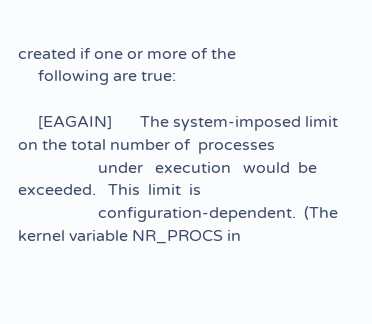created if one or more of the
     following are true:

     [EAGAIN]       The system-imposed limit on the total number of  processes
                    under   execution   would  be  exceeded.   This  limit  is
                    configuration-dependent.  (The kernel variable NR_PROCS in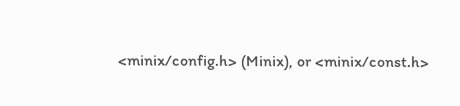<minix/config.h> (Minix), or <minix/const.h>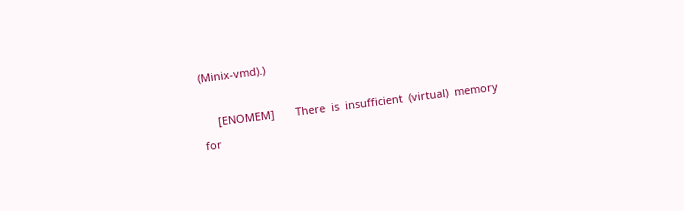(Minix-vmd).)

     [ENOMEM]       There  is  insufficient  (virtual)  memory  for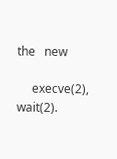the   new

     execve(2), wait(2).